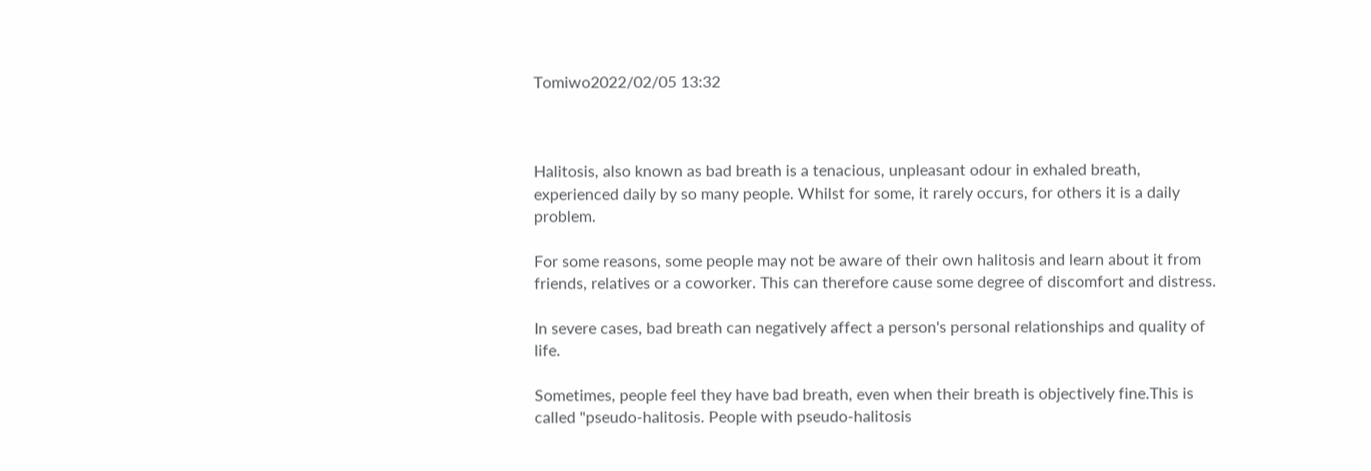Tomiwo2022/02/05 13:32



Halitosis, also known as bad breath is a tenacious, unpleasant odour in exhaled breath, experienced daily by so many people. Whilst for some, it rarely occurs, for others it is a daily problem.

For some reasons, some people may not be aware of their own halitosis and learn about it from friends, relatives or a coworker. This can therefore cause some degree of discomfort and distress.

In severe cases, bad breath can negatively affect a person's personal relationships and quality of life.

Sometimes, people feel they have bad breath, even when their breath is objectively fine.This is called "pseudo-halitosis. People with pseudo-halitosis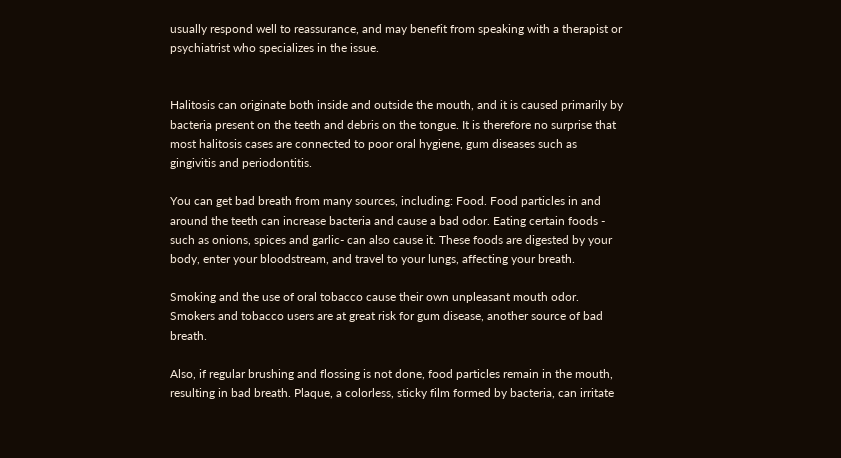usually respond well to reassurance, and may benefit from speaking with a therapist or psychiatrist who specializes in the issue.


Halitosis can originate both inside and outside the mouth, and it is caused primarily by bacteria present on the teeth and debris on the tongue. It is therefore no surprise that most halitosis cases are connected to poor oral hygiene, gum diseases such as gingivitis and periodontitis.

You can get bad breath from many sources, including: Food. Food particles in and around the teeth can increase bacteria and cause a bad odor. Eating certain foods - such as onions, spices and garlic- can also cause it. These foods are digested by your body, enter your bloodstream, and travel to your lungs, affecting your breath.

Smoking and the use of oral tobacco cause their own unpleasant mouth odor. Smokers and tobacco users are at great risk for gum disease, another source of bad breath.

Also, if regular brushing and flossing is not done, food particles remain in the mouth, resulting in bad breath. Plaque, a colorless, sticky film formed by bacteria, can irritate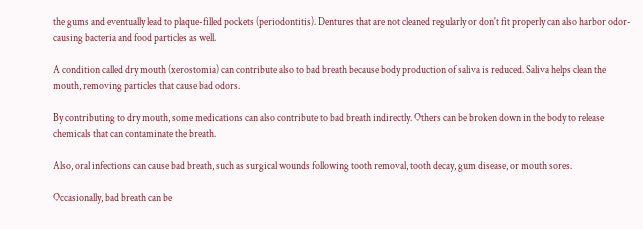the gums and eventually lead to plaque-filled pockets (periodontitis). Dentures that are not cleaned regularly or don't fit properly can also harbor odor-causing bacteria and food particles as well.

A condition called dry mouth (xerostomia) can contribute also to bad breath because body production of saliva is reduced. Saliva helps clean the mouth, removing particles that cause bad odors.

By contributing to dry mouth, some medications can also contribute to bad breath indirectly. Others can be broken down in the body to release chemicals that can contaminate the breath.

Also, oral infections can cause bad breath, such as surgical wounds following tooth removal, tooth decay, gum disease, or mouth sores.

Occasionally, bad breath can be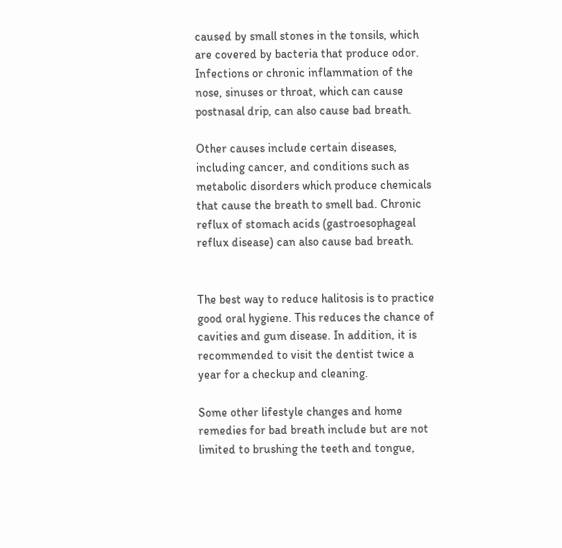caused by small stones in the tonsils, which are covered by bacteria that produce odor. Infections or chronic inflammation of the nose, sinuses or throat, which can cause postnasal drip, can also cause bad breath.

Other causes include certain diseases, including cancer, and conditions such as metabolic disorders which produce chemicals that cause the breath to smell bad. Chronic reflux of stomach acids (gastroesophageal reflux disease) can also cause bad breath.


The best way to reduce halitosis is to practice good oral hygiene. This reduces the chance of cavities and gum disease. In addition, it is recommended to visit the dentist twice a year for a checkup and cleaning.

Some other lifestyle changes and home remedies for bad breath include but are not limited to brushing the teeth and tongue,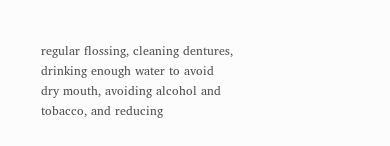regular flossing, cleaning dentures, drinking enough water to avoid dry mouth, avoiding alcohol and tobacco, and reducing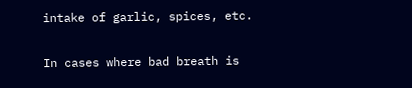intake of garlic, spices, etc.

In cases where bad breath is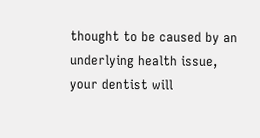thought to be caused by an underlying health issue, your dentist will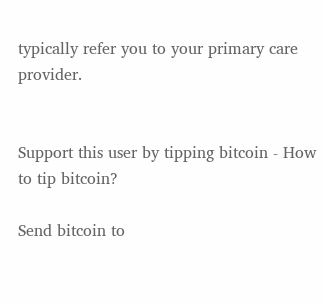typically refer you to your primary care provider.


Support this user by tipping bitcoin - How to tip bitcoin?

Send bitcoin to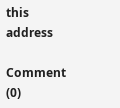this address

Comment (0)